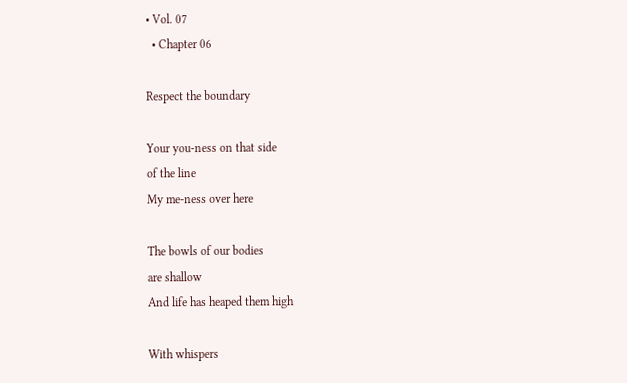• Vol. 07
  • Chapter 06

Respect the boundary

Your you-ness on that side
of the line
My me-ness over here

The bowls of our bodies
are shallow
And life has heaped them high

With whispers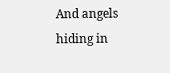And angels hiding in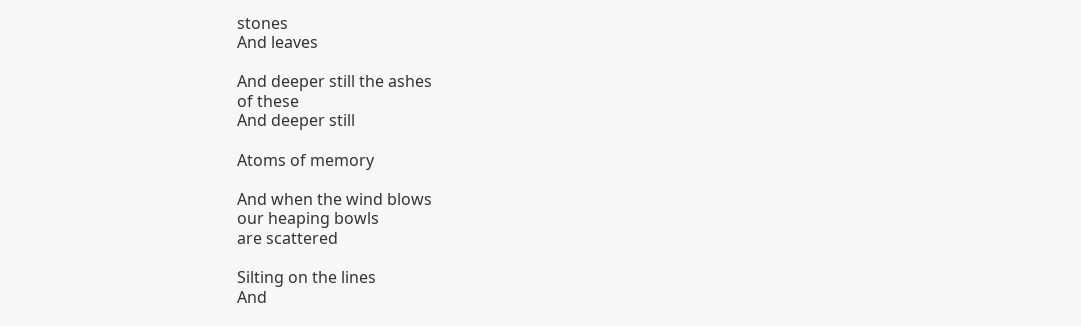stones
And leaves

And deeper still the ashes
of these
And deeper still

Atoms of memory

And when the wind blows
our heaping bowls
are scattered

Silting on the lines
And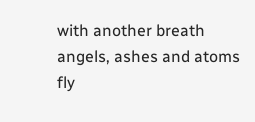with another breath
angels, ashes and atoms fly